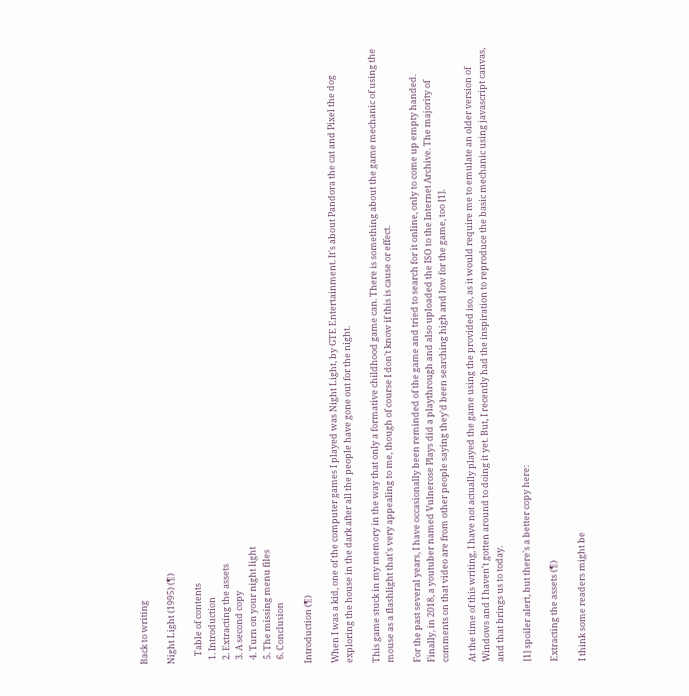Back to writing

Night Light (1995) (¶)

    Table of contents
  1. Introduction
  2. Extracting the assets
  3. A second copy
  4. Turn on your night light
  5. The missing menu files
  6. Conclusion

Introduction (¶)

When I was a kid, one of the computer games I played was Night Light, by GTE Entertainment. It's about Pandora the cat and Pixel the dog exploring the house in the dark after all the people have gone out for the night.

This game stuck in my memory in the way that only a formative childhood game can. There is something about the game mechanic of using the mouse as a flashlight that's very appealing to me, though of course I don't know if this is cause or effect.

For the past several years, I have occasionally been reminded of the game and tried to search for it online, only to come up empty handed. Finally, in 2018, a youtuber named Vulnerose Plays did a playthrough and also uploaded the ISO to the Internet Archive. The majority of comments on that video are from other people saying they'd been searching high and low for the game, too [1].

At the time of this writing, I have not actually played the game using the provided iso, as it would require me to emulate an older version of Windows and I haven't gotten around to doing it yet. But, I recently had the inspiration to reproduce the basic mechanic using javascript canvas, and that brings us to today.

[1] spoiler alert, but there's a better copy here:

Extracting the assets (¶)

I think some readers might be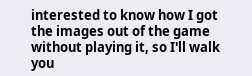interested to know how I got the images out of the game without playing it, so I'll walk you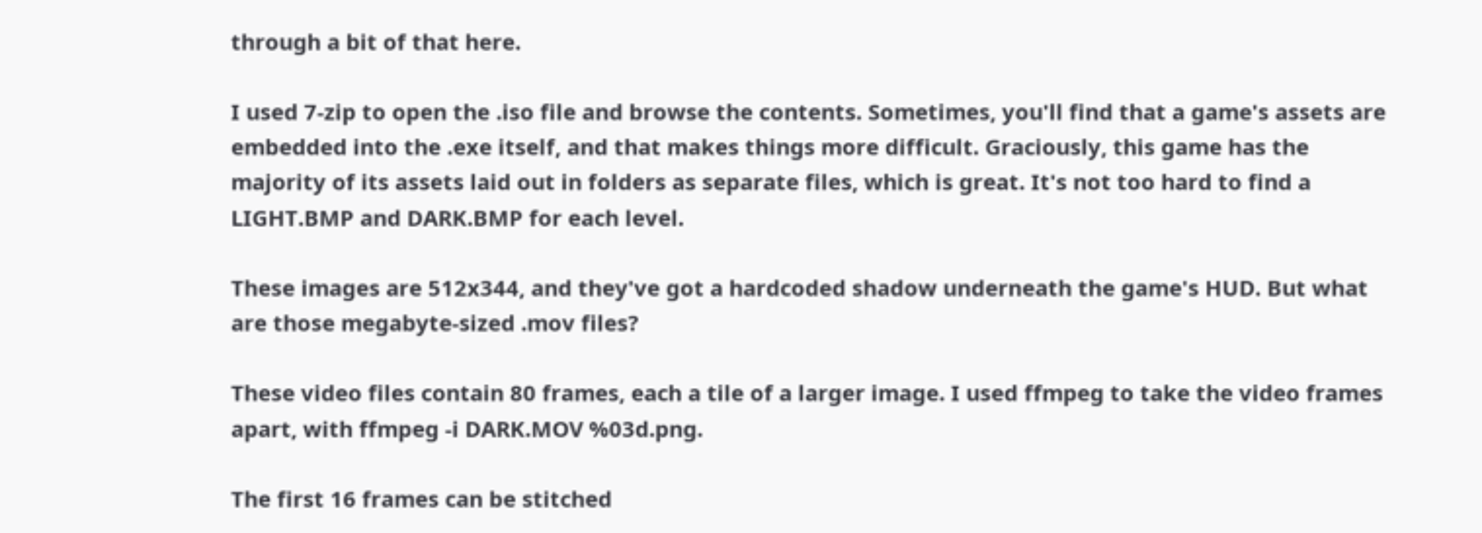through a bit of that here.

I used 7-zip to open the .iso file and browse the contents. Sometimes, you'll find that a game's assets are embedded into the .exe itself, and that makes things more difficult. Graciously, this game has the majority of its assets laid out in folders as separate files, which is great. It's not too hard to find a LIGHT.BMP and DARK.BMP for each level.

These images are 512x344, and they've got a hardcoded shadow underneath the game's HUD. But what are those megabyte-sized .mov files?

These video files contain 80 frames, each a tile of a larger image. I used ffmpeg to take the video frames apart, with ffmpeg -i DARK.MOV %03d.png.

The first 16 frames can be stitched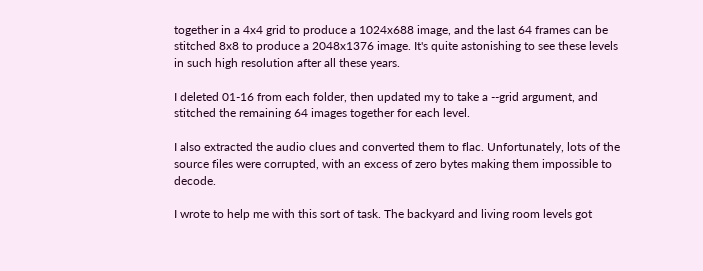together in a 4x4 grid to produce a 1024x688 image, and the last 64 frames can be stitched 8x8 to produce a 2048x1376 image. It's quite astonishing to see these levels in such high resolution after all these years.

I deleted 01-16 from each folder, then updated my to take a --grid argument, and stitched the remaining 64 images together for each level.

I also extracted the audio clues and converted them to flac. Unfortunately, lots of the source files were corrupted, with an excess of zero bytes making them impossible to decode.

I wrote to help me with this sort of task. The backyard and living room levels got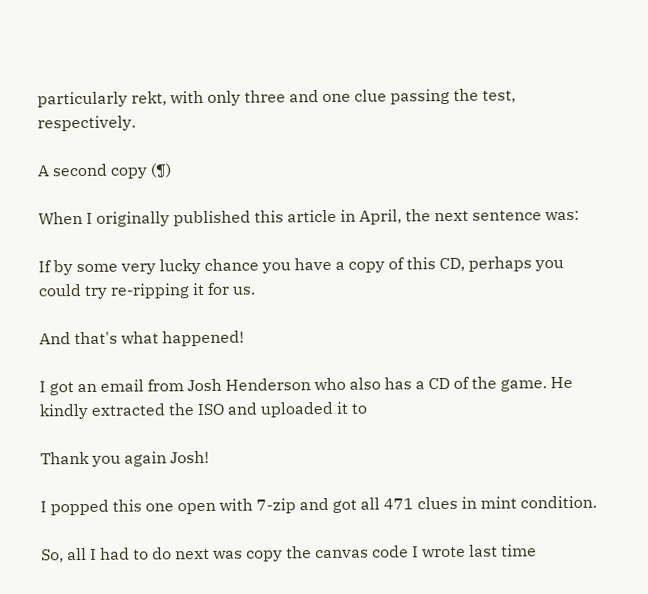particularly rekt, with only three and one clue passing the test, respectively.

A second copy (¶)

When I originally published this article in April, the next sentence was:

If by some very lucky chance you have a copy of this CD, perhaps you could try re-ripping it for us.

And that's what happened!

I got an email from Josh Henderson who also has a CD of the game. He kindly extracted the ISO and uploaded it to

Thank you again Josh!

I popped this one open with 7-zip and got all 471 clues in mint condition.

So, all I had to do next was copy the canvas code I wrote last time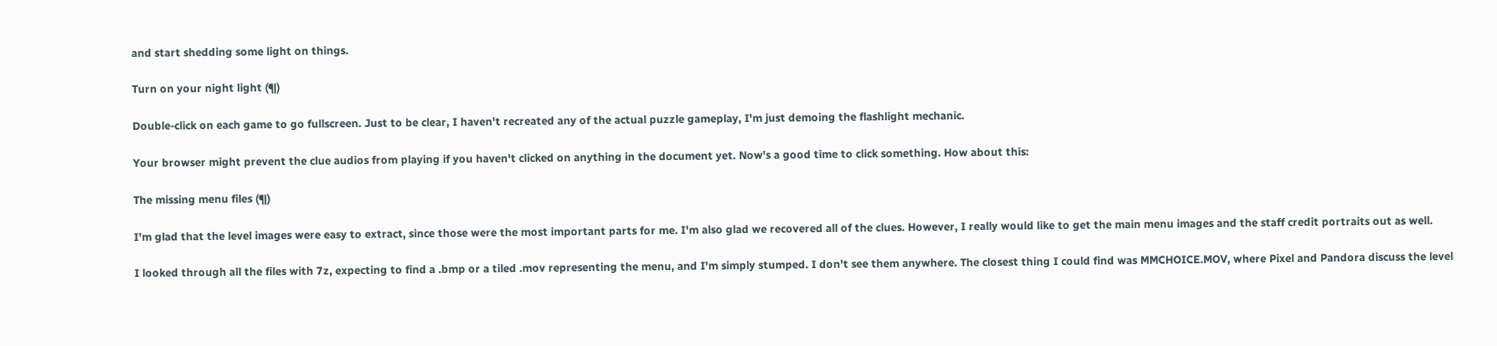and start shedding some light on things.

Turn on your night light (¶)

Double-click on each game to go fullscreen. Just to be clear, I haven't recreated any of the actual puzzle gameplay, I'm just demoing the flashlight mechanic.

Your browser might prevent the clue audios from playing if you haven't clicked on anything in the document yet. Now's a good time to click something. How about this:

The missing menu files (¶)

I'm glad that the level images were easy to extract, since those were the most important parts for me. I'm also glad we recovered all of the clues. However, I really would like to get the main menu images and the staff credit portraits out as well.

I looked through all the files with 7z, expecting to find a .bmp or a tiled .mov representing the menu, and I'm simply stumped. I don't see them anywhere. The closest thing I could find was MMCHOICE.MOV, where Pixel and Pandora discuss the level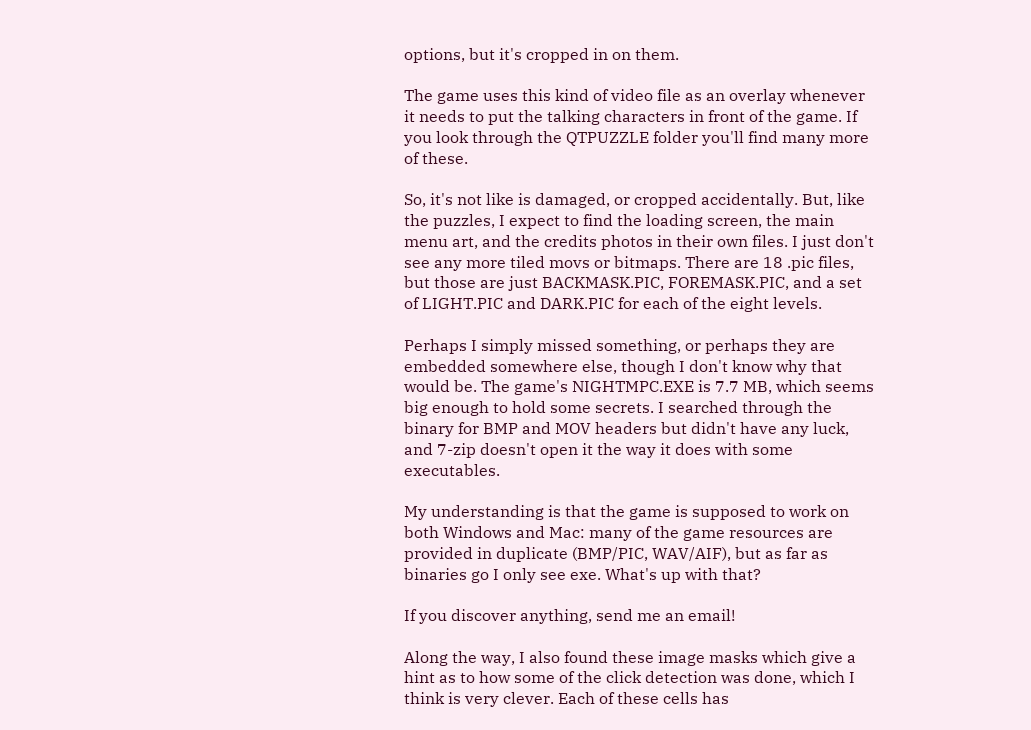options, but it's cropped in on them.

The game uses this kind of video file as an overlay whenever it needs to put the talking characters in front of the game. If you look through the QTPUZZLE folder you'll find many more of these.

So, it's not like is damaged, or cropped accidentally. But, like the puzzles, I expect to find the loading screen, the main menu art, and the credits photos in their own files. I just don't see any more tiled movs or bitmaps. There are 18 .pic files, but those are just BACKMASK.PIC, FOREMASK.PIC, and a set of LIGHT.PIC and DARK.PIC for each of the eight levels.

Perhaps I simply missed something, or perhaps they are embedded somewhere else, though I don't know why that would be. The game's NIGHTMPC.EXE is 7.7 MB, which seems big enough to hold some secrets. I searched through the binary for BMP and MOV headers but didn't have any luck, and 7-zip doesn't open it the way it does with some executables.

My understanding is that the game is supposed to work on both Windows and Mac: many of the game resources are provided in duplicate (BMP/PIC, WAV/AIF), but as far as binaries go I only see exe. What's up with that?

If you discover anything, send me an email!

Along the way, I also found these image masks which give a hint as to how some of the click detection was done, which I think is very clever. Each of these cells has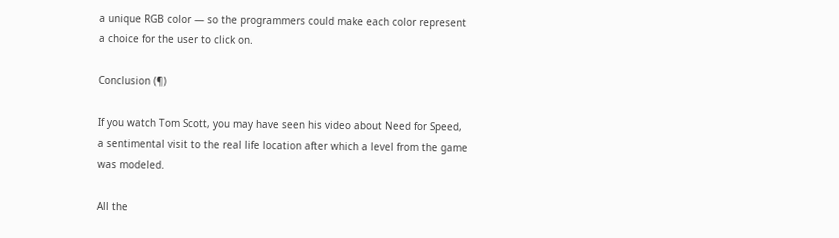a unique RGB color — so the programmers could make each color represent a choice for the user to click on.

Conclusion (¶)

If you watch Tom Scott, you may have seen his video about Need for Speed, a sentimental visit to the real life location after which a level from the game was modeled.

All the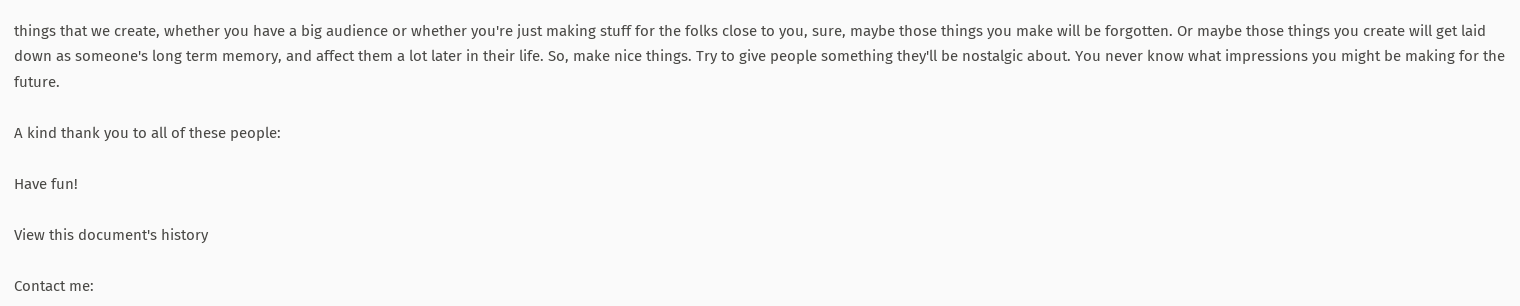things that we create, whether you have a big audience or whether you're just making stuff for the folks close to you, sure, maybe those things you make will be forgotten. Or maybe those things you create will get laid down as someone's long term memory, and affect them a lot later in their life. So, make nice things. Try to give people something they'll be nostalgic about. You never know what impressions you might be making for the future.

A kind thank you to all of these people:

Have fun!

View this document's history

Contact me: